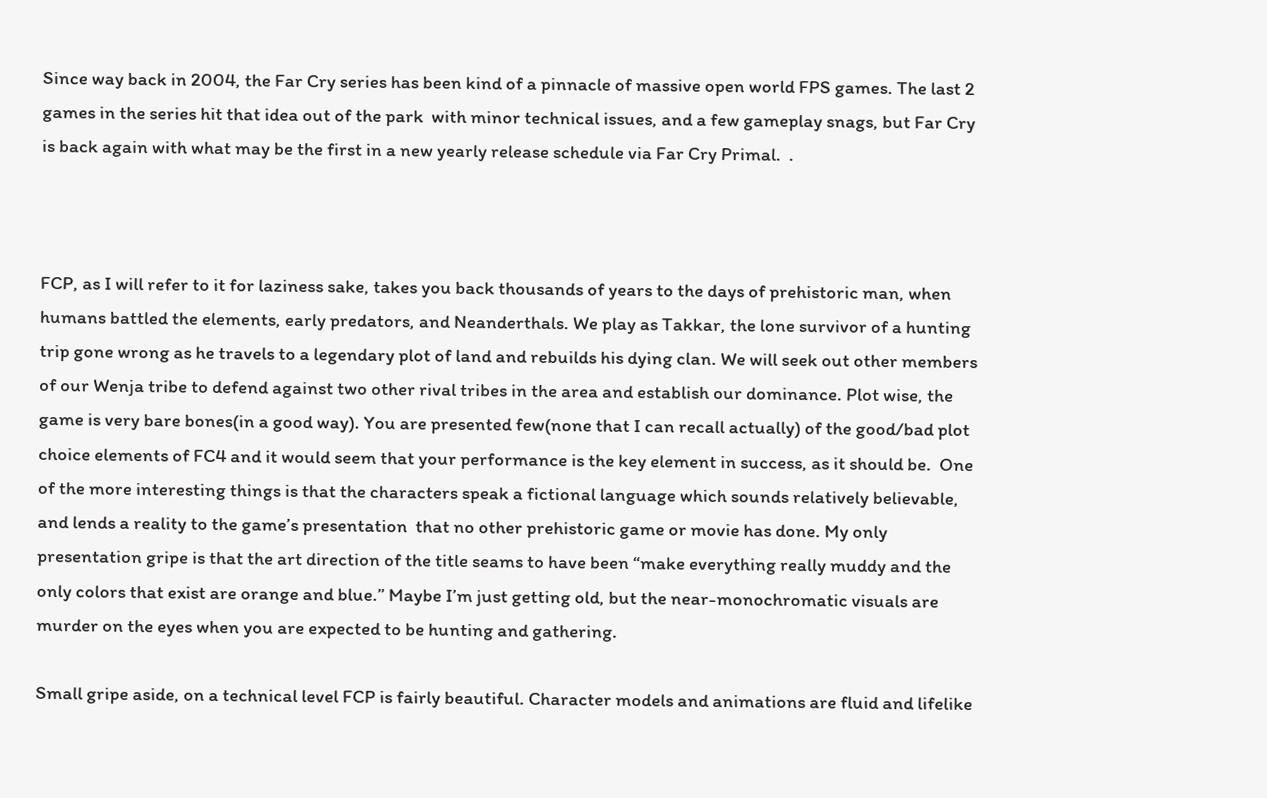Since way back in 2004, the Far Cry series has been kind of a pinnacle of massive open world FPS games. The last 2 games in the series hit that idea out of the park  with minor technical issues, and a few gameplay snags, but Far Cry is back again with what may be the first in a new yearly release schedule via Far Cry Primal.  .



FCP, as I will refer to it for laziness sake, takes you back thousands of years to the days of prehistoric man, when humans battled the elements, early predators, and Neanderthals. We play as Takkar, the lone survivor of a hunting trip gone wrong as he travels to a legendary plot of land and rebuilds his dying clan. We will seek out other members of our Wenja tribe to defend against two other rival tribes in the area and establish our dominance. Plot wise, the game is very bare bones(in a good way). You are presented few(none that I can recall actually) of the good/bad plot choice elements of FC4 and it would seem that your performance is the key element in success, as it should be.  One of the more interesting things is that the characters speak a fictional language which sounds relatively believable, and lends a reality to the game’s presentation  that no other prehistoric game or movie has done. My only presentation gripe is that the art direction of the title seams to have been “make everything really muddy and the only colors that exist are orange and blue.” Maybe I’m just getting old, but the near-monochromatic visuals are murder on the eyes when you are expected to be hunting and gathering.

Small gripe aside, on a technical level FCP is fairly beautiful. Character models and animations are fluid and lifelike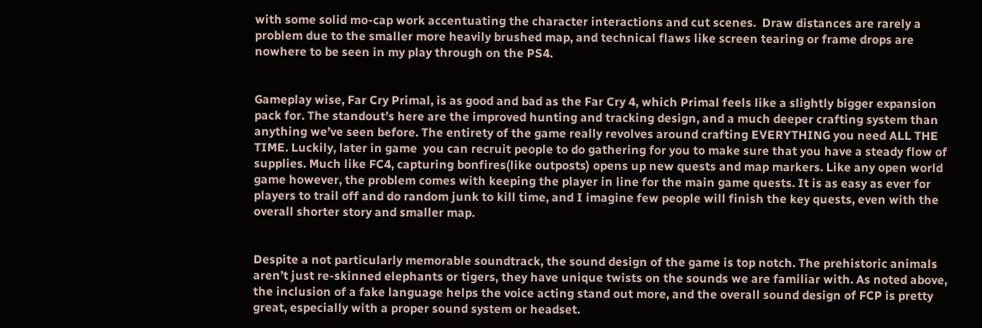with some solid mo-cap work accentuating the character interactions and cut scenes.  Draw distances are rarely a problem due to the smaller more heavily brushed map, and technical flaws like screen tearing or frame drops are nowhere to be seen in my play through on the PS4.


Gameplay wise, Far Cry Primal, is as good and bad as the Far Cry 4, which Primal feels like a slightly bigger expansion pack for. The standout’s here are the improved hunting and tracking design, and a much deeper crafting system than anything we’ve seen before. The entirety of the game really revolves around crafting EVERYTHING you need ALL THE TIME. Luckily, later in game  you can recruit people to do gathering for you to make sure that you have a steady flow of supplies. Much like FC4, capturing bonfires(like outposts) opens up new quests and map markers. Like any open world game however, the problem comes with keeping the player in line for the main game quests. It is as easy as ever for players to trail off and do random junk to kill time, and I imagine few people will finish the key quests, even with the overall shorter story and smaller map.


Despite a not particularly memorable soundtrack, the sound design of the game is top notch. The prehistoric animals aren’t just re-skinned elephants or tigers, they have unique twists on the sounds we are familiar with. As noted above, the inclusion of a fake language helps the voice acting stand out more, and the overall sound design of FCP is pretty great, especially with a proper sound system or headset.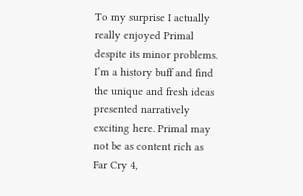To my surprise I actually really enjoyed Primal despite its minor problems. I’m a history buff and find the unique and fresh ideas presented narratively exciting here. Primal may not be as content rich as Far Cry 4,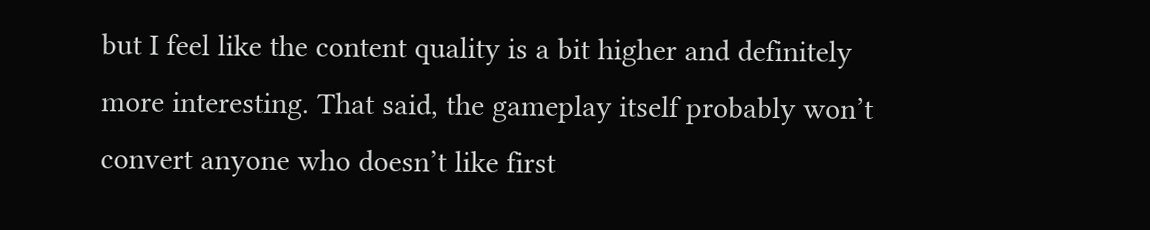but I feel like the content quality is a bit higher and definitely more interesting. That said, the gameplay itself probably won’t convert anyone who doesn’t like first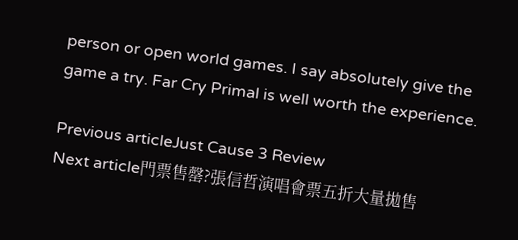person or open world games. I say absolutely give the game a try. Far Cry Primal is well worth the experience.

Previous articleJust Cause 3 Review
Next article門票售罄?張信哲演唱會票五折大量拋售